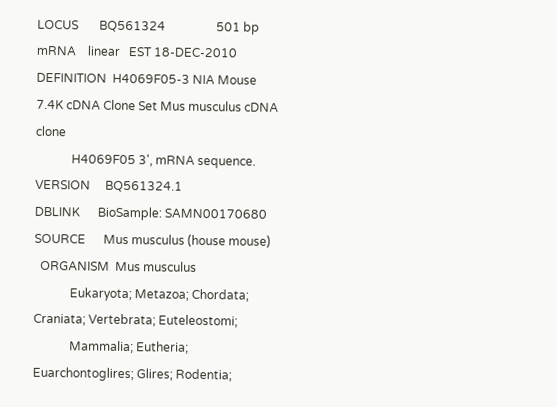LOCUS       BQ561324                 501 bp    mRNA    linear   EST 18-DEC-2010
DEFINITION  H4069F05-3 NIA Mouse 7.4K cDNA Clone Set Mus musculus cDNA clone
            H4069F05 3', mRNA sequence.
VERSION     BQ561324.1
DBLINK      BioSample: SAMN00170680
SOURCE      Mus musculus (house mouse)
  ORGANISM  Mus musculus
            Eukaryota; Metazoa; Chordata; Craniata; Vertebrata; Euteleostomi;
            Mammalia; Eutheria; Euarchontoglires; Glires; Rodentia;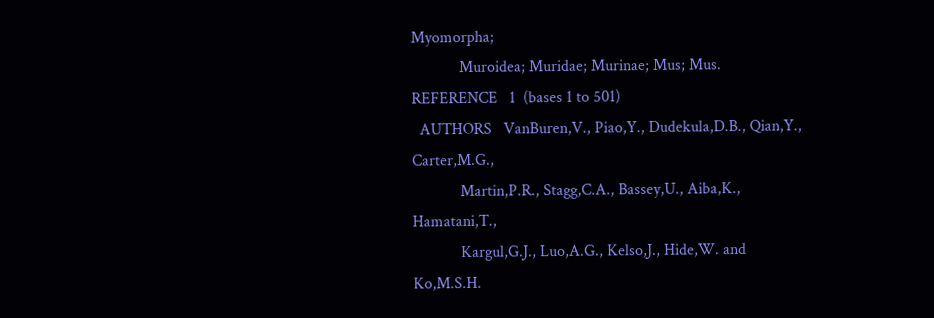Myomorpha;
            Muroidea; Muridae; Murinae; Mus; Mus.
REFERENCE   1  (bases 1 to 501)
  AUTHORS   VanBuren,V., Piao,Y., Dudekula,D.B., Qian,Y., Carter,M.G.,
            Martin,P.R., Stagg,C.A., Bassey,U., Aiba,K., Hamatani,T.,
            Kargul,G.J., Luo,A.G., Kelso,J., Hide,W. and Ko,M.S.H.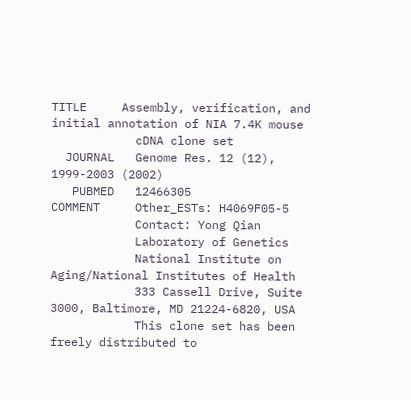TITLE     Assembly, verification, and initial annotation of NIA 7.4K mouse
            cDNA clone set
  JOURNAL   Genome Res. 12 (12), 1999-2003 (2002)
   PUBMED   12466305
COMMENT     Other_ESTs: H4069F05-5
            Contact: Yong Qian
            Laboratory of Genetics
            National Institute on Aging/National Institutes of Health
            333 Cassell Drive, Suite 3000, Baltimore, MD 21224-6820, USA
            This clone set has been freely distributed to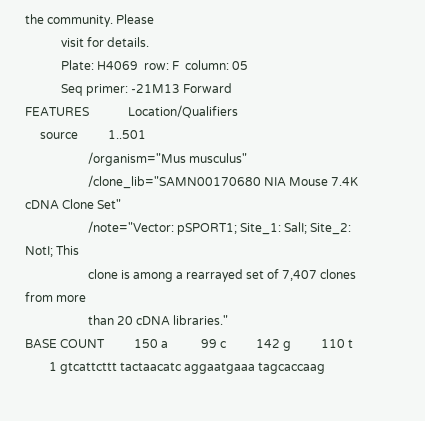the community. Please
            visit for details.
            Plate: H4069  row: F  column: 05
            Seq primer: -21M13 Forward
FEATURES             Location/Qualifiers
     source          1..501
                     /organism="Mus musculus"
                     /clone_lib="SAMN00170680 NIA Mouse 7.4K cDNA Clone Set"
                     /note="Vector: pSPORT1; Site_1: SalI; Site_2: NotI; This
                     clone is among a rearrayed set of 7,407 clones from more
                     than 20 cDNA libraries."
BASE COUNT          150 a           99 c          142 g          110 t
        1 gtcattcttt tactaacatc aggaatgaaa tagcaccaag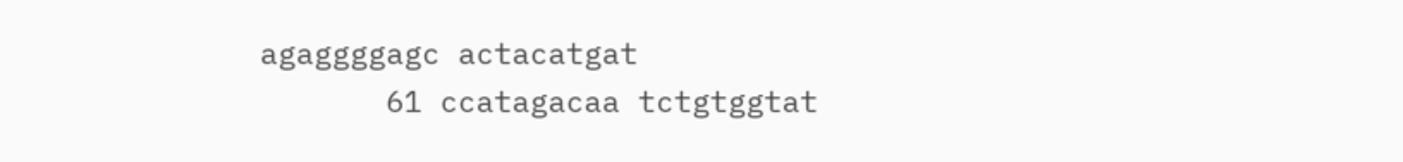agaggggagc actacatgat
       61 ccatagacaa tctgtggtat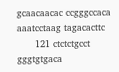gcaacaacac ccgggccaca aaatcctaag tagacacttc
      121 ctctctgcct gggtgtgaca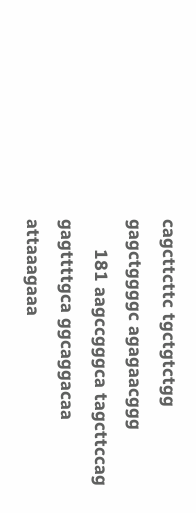cagcttcttc tgctgtctgg gagctggggc agagaacggg
      181 aagccgggca tagcttccag gagttttgca ggcaggacaa attaaagaaa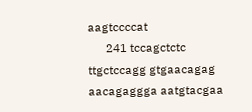aagtccccat
      241 tccagctctc ttgctccagg gtgaacagag aacagaggga aatgtacgaa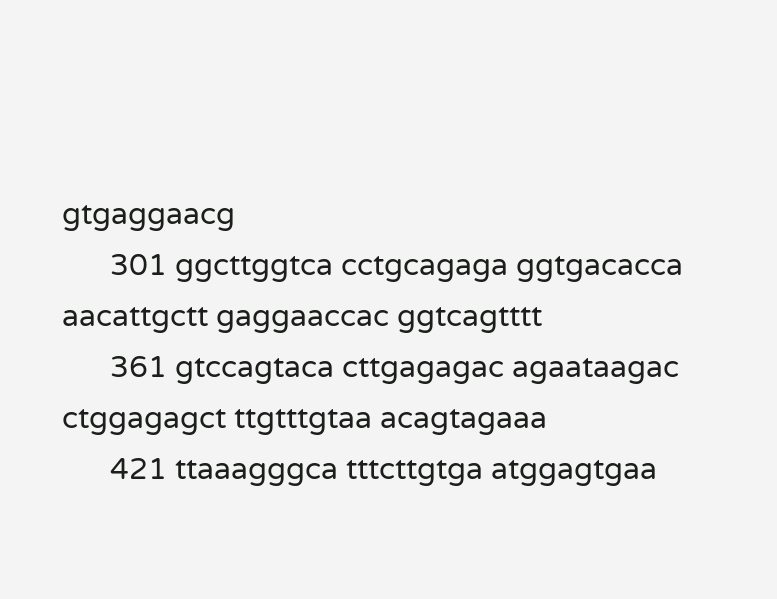gtgaggaacg
      301 ggcttggtca cctgcagaga ggtgacacca aacattgctt gaggaaccac ggtcagtttt
      361 gtccagtaca cttgagagac agaataagac ctggagagct ttgtttgtaa acagtagaaa
      421 ttaaagggca tttcttgtga atggagtgaa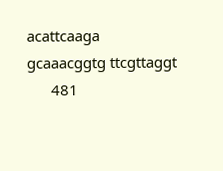acattcaaga gcaaacggtg ttcgttaggt
      481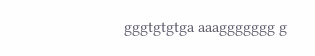gggtgtgtga aaaggggggg g